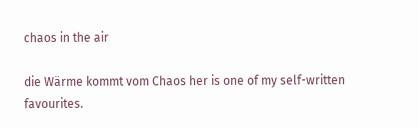chaos in the air

die Wärme kommt vom Chaos her is one of my self-written favourites.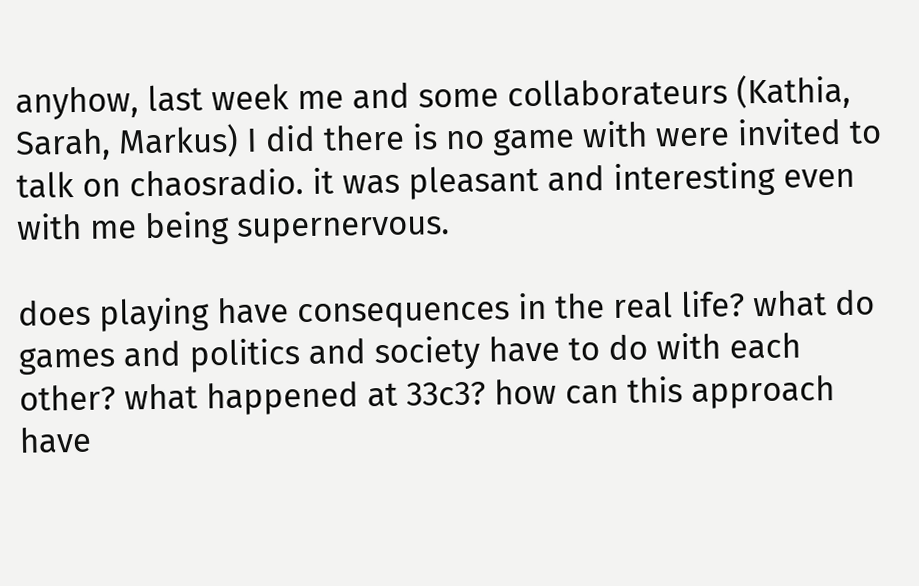anyhow, last week me and some collaborateurs (Kathia, Sarah, Markus) I did there is no game with were invited to talk on chaosradio. it was pleasant and interesting even with me being supernervous.

does playing have consequences in the real life? what do games and politics and society have to do with each other? what happened at 33c3? how can this approach have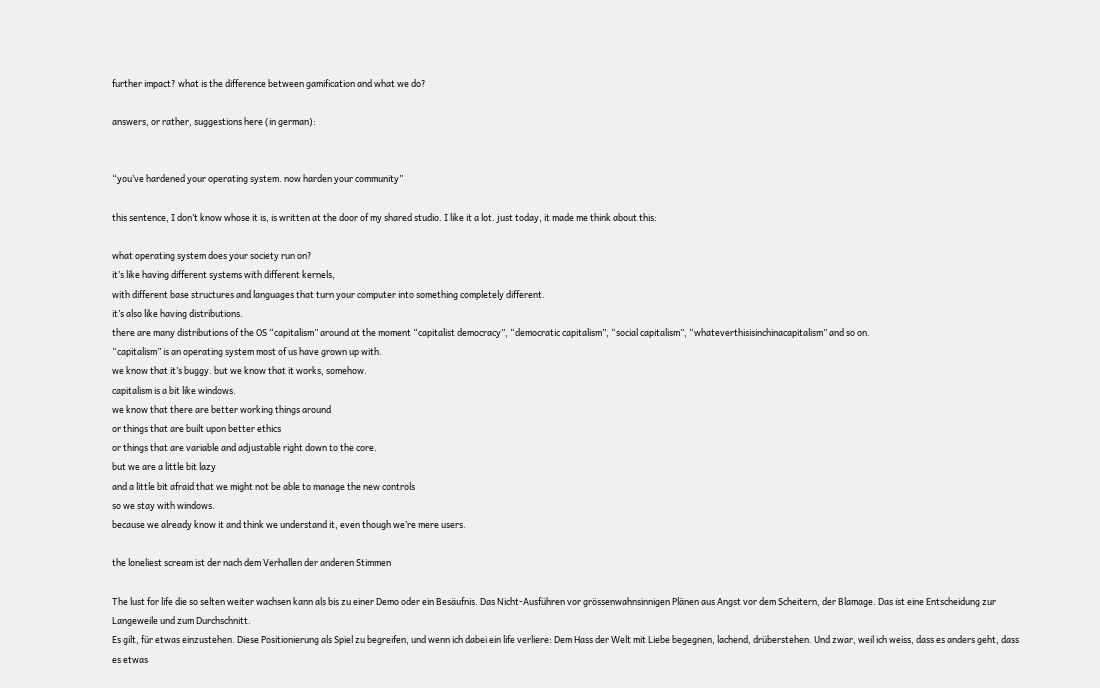further impact? what is the difference between gamification and what we do?

answers, or rather, suggestions here (in german):


“you’ve hardened your operating system. now harden your community”

this sentence, I don’t know whose it is, is written at the door of my shared studio. I like it a lot. just today, it made me think about this:

what operating system does your society run on?
it’s like having different systems with different kernels,
with different base structures and languages that turn your computer into something completely different.
it’s also like having distributions.
there are many distributions of the OS “capitalism” around at the moment “capitalist democracy”, “democratic capitalism”, “social capitalism”, “whateverthisisinchinacapitalism” and so on.
“capitalism” is an operating system most of us have grown up with.
we know that it’s buggy. but we know that it works, somehow.
capitalism is a bit like windows.
we know that there are better working things around
or things that are built upon better ethics
or things that are variable and adjustable right down to the core.
but we are a little bit lazy
and a little bit afraid that we might not be able to manage the new controls
so we stay with windows.
because we already know it and think we understand it, even though we’re mere users.

the loneliest scream ist der nach dem Verhallen der anderen Stimmen

The lust for life die so selten weiter wachsen kann als bis zu einer Demo oder ein Besäufnis. Das Nicht-Ausführen vor grössenwahnsinnigen Plänen aus Angst vor dem Scheitern, der Blamage. Das ist eine Entscheidung zur Langeweile und zum Durchschnitt.
Es gilt, für etwas einzustehen. Diese Positionierung als Spiel zu begreifen, und wenn ich dabei ein life verliere: Dem Hass der Welt mit Liebe begegnen, lachend, drüberstehen. Und zwar, weil ich weiss, dass es anders geht, dass es etwas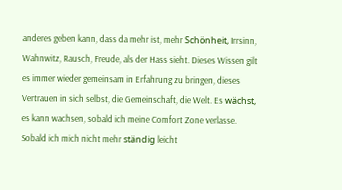anderes geben kann, dass da mehr ist, mehr Schönheit, Irrsinn, Wahnwitz, Rausch, Freude, als der Hass sieht. Dieses Wissen gilt es immer wieder gemeinsam in Erfahrung zu bringen, dieses Vertrauen in sich selbst, die Gemeinschaft, die Welt. Es wächst, es kann wachsen, sobald ich meine Comfort Zone verlasse. Sobald ich mich nicht mehr ständig leicht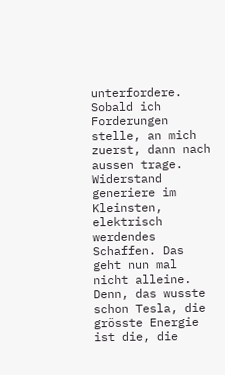unterfordere. Sobald ich Forderungen stelle, an mich zuerst, dann nach aussen trage. Widerstand generiere im Kleinsten, elektrisch werdendes Schaffen. Das geht nun mal nicht alleine. Denn, das wusste schon Tesla, die grösste Energie ist die, die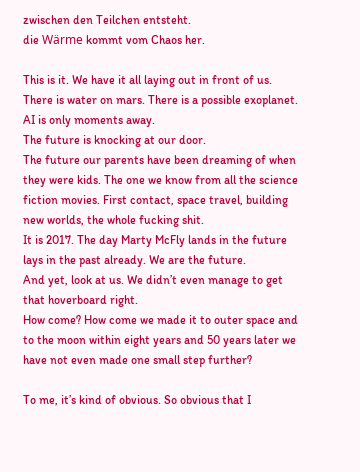zwischen den Teilchen entsteht.
die Wärme kommt vom Chaos her.

This is it. We have it all laying out in front of us. There is water on mars. There is a possible exoplanet. AI is only moments away.
The future is knocking at our door.
The future our parents have been dreaming of when they were kids. The one we know from all the science fiction movies. First contact, space travel, building new worlds, the whole fucking shit.
It is 2017. The day Marty McFly lands in the future lays in the past already. We are the future.
And yet, look at us. We didn’t even manage to get that hoverboard right.
How come? How come we made it to outer space and to the moon within eight years and 50 years later we have not even made one small step further?

To me, it’s kind of obvious. So obvious that I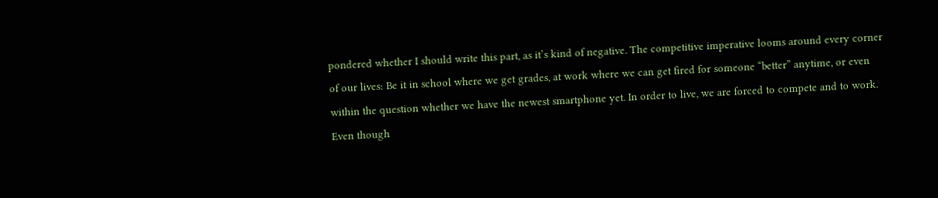pondered whether I should write this part, as it’s kind of negative. The competitive imperative looms around every corner of our lives: Be it in school where we get grades, at work where we can get fired for someone “better” anytime, or even within the question whether we have the newest smartphone yet. In order to live, we are forced to compete and to work. Even though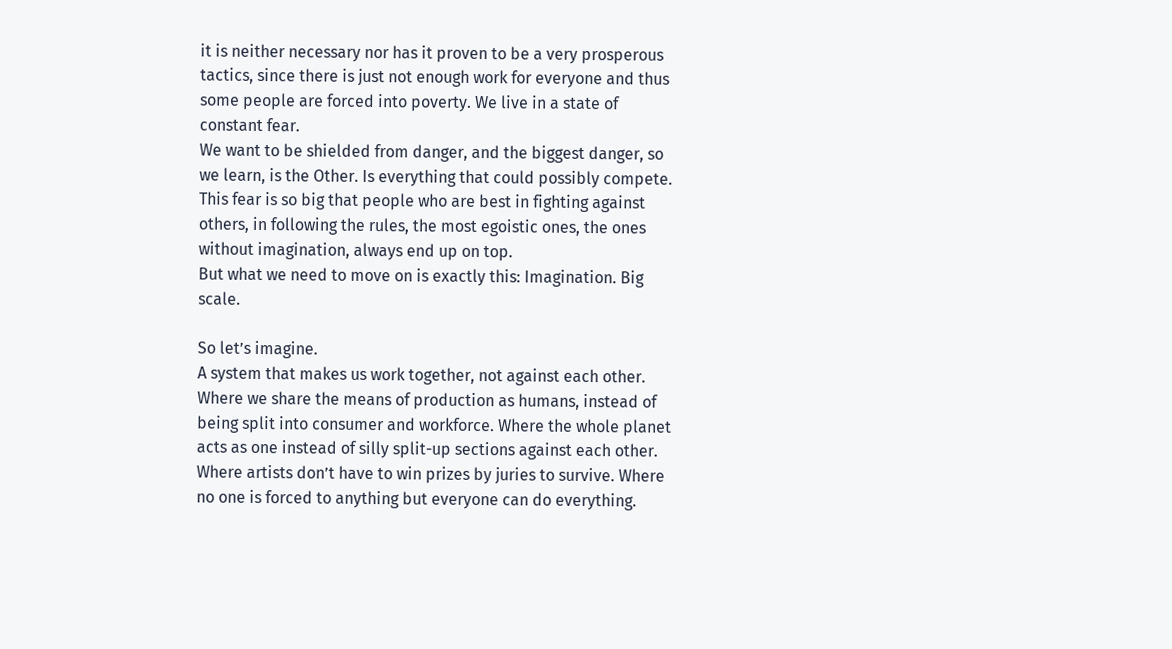it is neither necessary nor has it proven to be a very prosperous tactics, since there is just not enough work for everyone and thus some people are forced into poverty. We live in a state of constant fear.
We want to be shielded from danger, and the biggest danger, so we learn, is the Other. Is everything that could possibly compete. This fear is so big that people who are best in fighting against others, in following the rules, the most egoistic ones, the ones without imagination, always end up on top.
But what we need to move on is exactly this: Imagination. Big scale.

So let’s imagine.
A system that makes us work together, not against each other. Where we share the means of production as humans, instead of being split into consumer and workforce. Where the whole planet acts as one instead of silly split-up sections against each other. Where artists don’t have to win prizes by juries to survive. Where no one is forced to anything but everyone can do everything.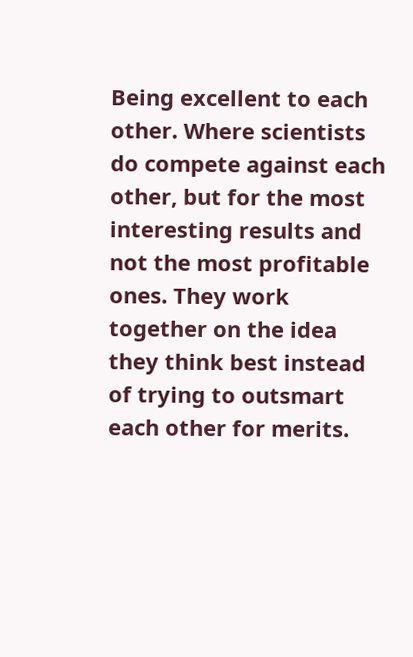Being excellent to each other. Where scientists do compete against each other, but for the most interesting results and not the most profitable ones. They work together on the idea they think best instead of trying to outsmart each other for merits.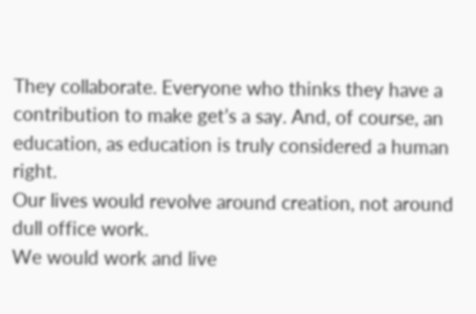They collaborate. Everyone who thinks they have a contribution to make get’s a say. And, of course, an education, as education is truly considered a human right.
Our lives would revolve around creation, not around dull office work.
We would work and live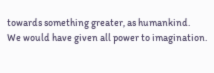towards something greater, as humankind.
We would have given all power to imagination.